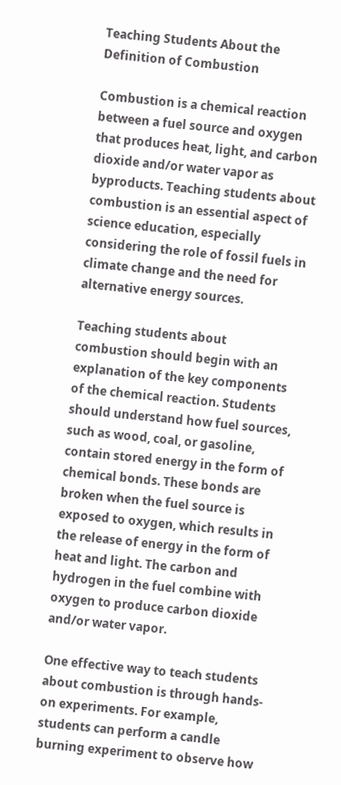Teaching Students About the Definition of Combustion

Combustion is a chemical reaction between a fuel source and oxygen that produces heat, light, and carbon dioxide and/or water vapor as byproducts. Teaching students about combustion is an essential aspect of science education, especially considering the role of fossil fuels in climate change and the need for alternative energy sources.

Teaching students about combustion should begin with an explanation of the key components of the chemical reaction. Students should understand how fuel sources, such as wood, coal, or gasoline, contain stored energy in the form of chemical bonds. These bonds are broken when the fuel source is exposed to oxygen, which results in the release of energy in the form of heat and light. The carbon and hydrogen in the fuel combine with oxygen to produce carbon dioxide and/or water vapor.

One effective way to teach students about combustion is through hands-on experiments. For example, students can perform a candle burning experiment to observe how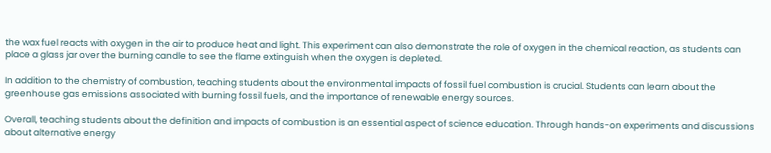the wax fuel reacts with oxygen in the air to produce heat and light. This experiment can also demonstrate the role of oxygen in the chemical reaction, as students can place a glass jar over the burning candle to see the flame extinguish when the oxygen is depleted.

In addition to the chemistry of combustion, teaching students about the environmental impacts of fossil fuel combustion is crucial. Students can learn about the greenhouse gas emissions associated with burning fossil fuels, and the importance of renewable energy sources.

Overall, teaching students about the definition and impacts of combustion is an essential aspect of science education. Through hands-on experiments and discussions about alternative energy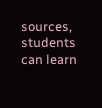sources, students can learn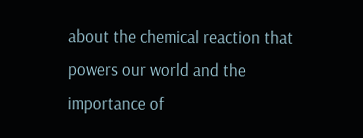about the chemical reaction that powers our world and the importance of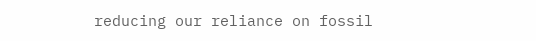reducing our reliance on fossil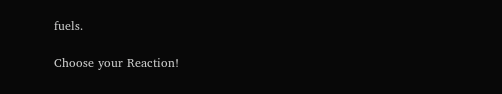fuels.

Choose your Reaction!